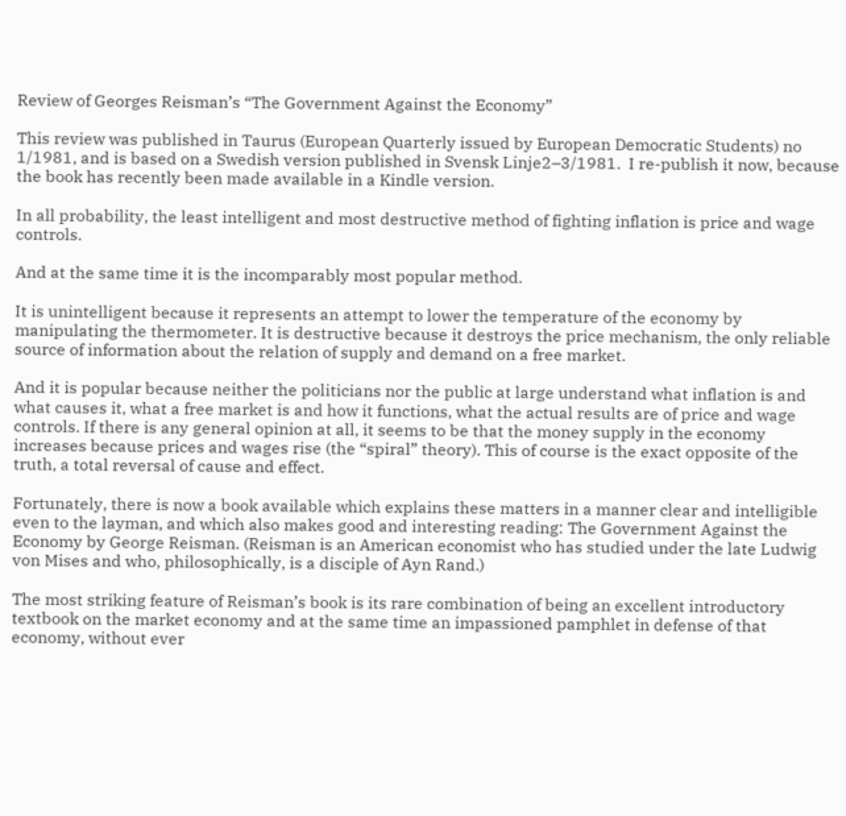Review of Georges Reisman’s “The Government Against the Economy”

This review was published in Taurus (European Quarterly issued by European Democratic Students) no 1/1981, and is based on a Swedish version published in Svensk Linje2–3/1981.  I re-publish it now, because the book has recently been made available in a Kindle version.

In all probability, the least intelligent and most destructive method of fighting inflation is price and wage controls.

And at the same time it is the incomparably most popular method.

It is unintelligent because it represents an attempt to lower the temperature of the economy by manipulating the thermometer. It is destructive because it destroys the price mechanism, the only reliable source of information about the relation of supply and demand on a free market.

And it is popular because neither the politicians nor the public at large understand what inflation is and what causes it, what a free market is and how it functions, what the actual results are of price and wage controls. If there is any general opinion at all, it seems to be that the money supply in the economy increases because prices and wages rise (the “spiral” theory). This of course is the exact opposite of the truth, a total reversal of cause and effect.

Fortunately, there is now a book available which explains these matters in a manner clear and intelligible even to the layman, and which also makes good and interesting reading: The Government Against the Economy by George Reisman. (Reisman is an American economist who has studied under the late Ludwig von Mises and who, philosophically, is a disciple of Ayn Rand.)

The most striking feature of Reisman’s book is its rare combination of being an excellent introductory textbook on the market economy and at the same time an impassioned pamphlet in defense of that economy, without ever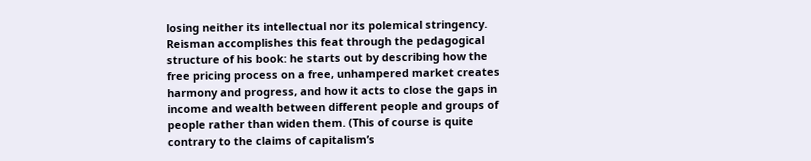losing neither its intellectual nor its polemical stringency. Reisman accomplishes this feat through the pedagogical structure of his book: he starts out by describing how the free pricing process on a free, unhampered market creates harmony and progress, and how it acts to close the gaps in income and wealth between different people and groups of people rather than widen them. (This of course is quite contrary to the claims of capitalism’s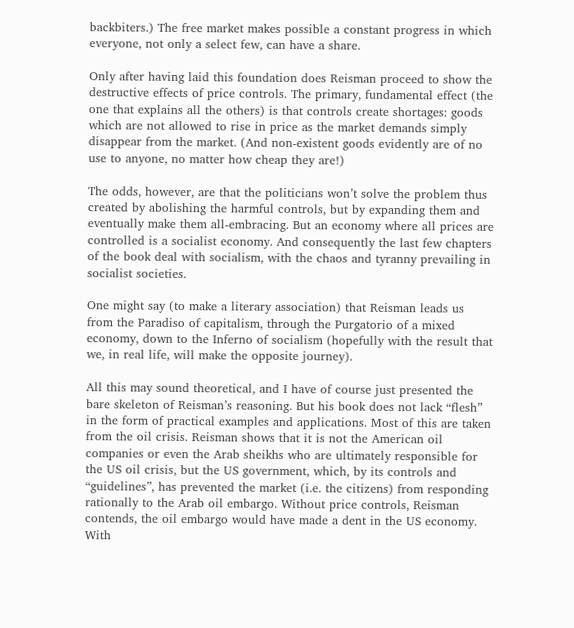backbiters.) The free market makes possible a constant progress in which everyone, not only a select few, can have a share.

Only after having laid this foundation does Reisman proceed to show the destructive effects of price controls. The primary, fundamental effect (the one that explains all the others) is that controls create shortages: goods which are not allowed to rise in price as the market demands simply disappear from the market. (And non-existent goods evidently are of no use to anyone, no matter how cheap they are!)

The odds, however, are that the politicians won’t solve the problem thus created by abolishing the harmful controls, but by expanding them and eventually make them all-embracing. But an economy where all prices are controlled is a socialist economy. And consequently the last few chapters of the book deal with socialism, with the chaos and tyranny prevailing in socialist societies.

One might say (to make a literary association) that Reisman leads us from the Paradiso of capitalism, through the Purgatorio of a mixed economy, down to the Inferno of socialism (hopefully with the result that we, in real life, will make the opposite journey).

All this may sound theoretical, and I have of course just presented the bare skeleton of Reisman’s reasoning. But his book does not lack “flesh” in the form of practical examples and applications. Most of this are taken from the oil crisis. Reisman shows that it is not the American oil companies or even the Arab sheikhs who are ultimately responsible for the US oil crisis, but the US government, which, by its controls and “guidelines”, has prevented the market (i.e. the citizens) from responding rationally to the Arab oil embargo. Without price controls, Reisman contends, the oil embargo would have made a dent in the US economy. With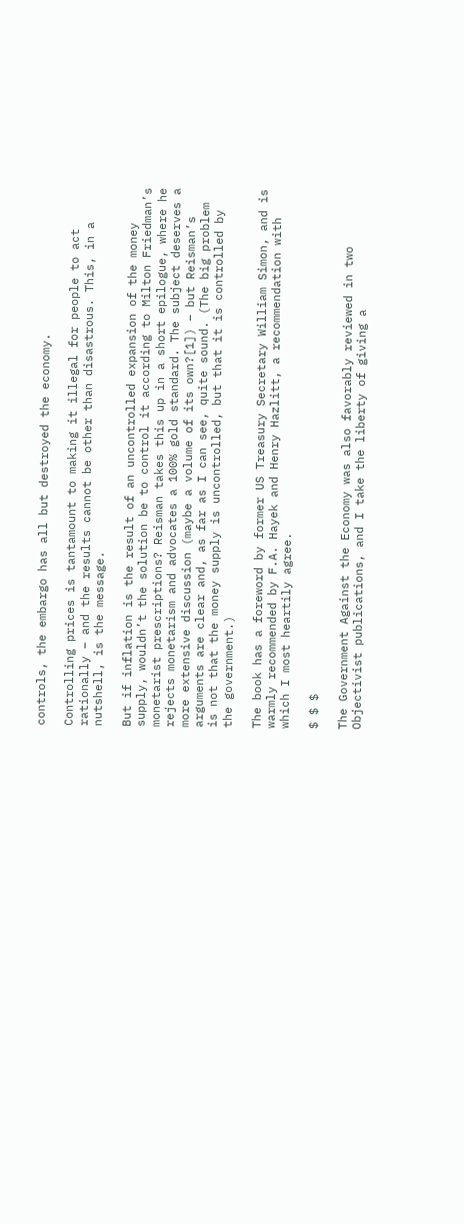controls, the embargo has all but destroyed the economy.

Controlling prices is tantamount to making it illegal for people to act rationally – and the results cannot be other than disastrous. This, in a nutshell, is the message.

But if inflation is the result of an uncontrolled expansion of the money supply, wouldn’t the solution be to control it according to Milton Friedman’s monetarist prescriptions? Reisman takes this up in a short epilogue, where he rejects monetarism and advocates a 100% gold standard. The subject deserves a more extensive discussion (maybe a volume of its own?[1]) – but Reisman’s arguments are clear and, as far as I can see, quite sound. (The big problem is not that the money supply is uncontrolled, but that it is controlled by the government.)

The book has a foreword by former US Treasury Secretary William Simon, and is warmly recommended by F.A. Hayek and Henry Hazlitt, a recommendation with which I most heartily agree.

$ $ $

The Government Against the Economy was also favorably reviewed in two Objectivist publications, and I take the liberty of giving a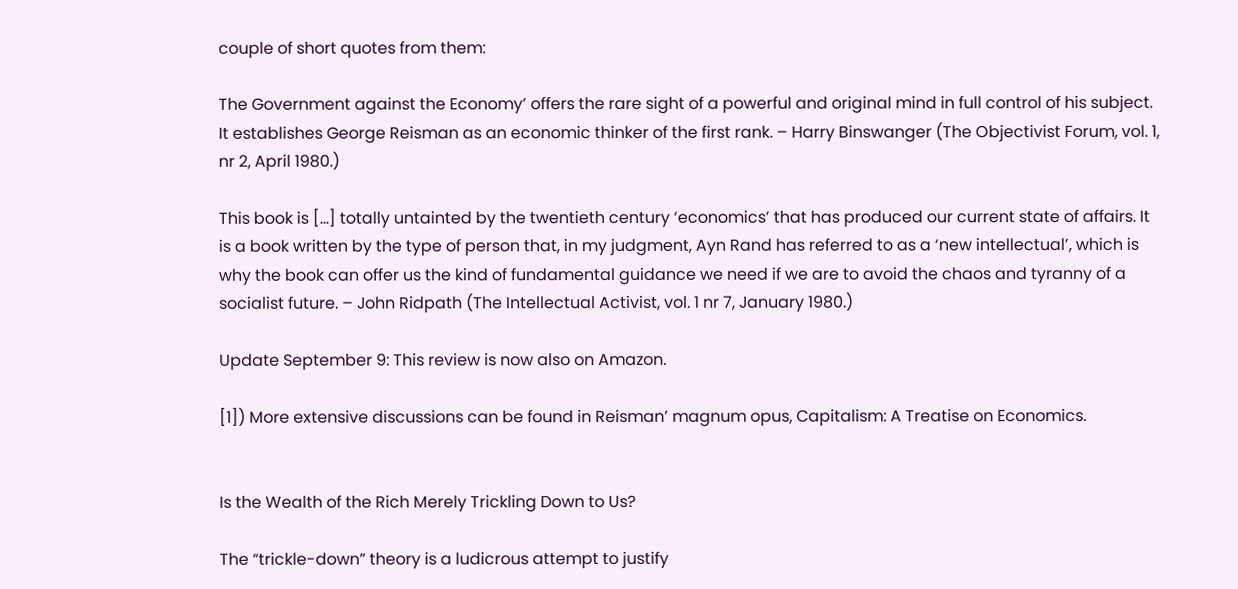couple of short quotes from them:

The Government against the Economy’ offers the rare sight of a powerful and original mind in full control of his subject. It establishes George Reisman as an economic thinker of the first rank. – Harry Binswanger (The Objectivist Forum, vol. 1, nr 2, April 1980.)

This book is […] totally untainted by the twentieth century ‘economics’ that has produced our current state of affairs. It is a book written by the type of person that, in my judgment, Ayn Rand has referred to as a ‘new intellectual’, which is why the book can offer us the kind of fundamental guidance we need if we are to avoid the chaos and tyranny of a socialist future. – John Ridpath (The Intellectual Activist, vol. 1 nr 7, January 1980.)

Update September 9: This review is now also on Amazon.

[1]) More extensive discussions can be found in Reisman’ magnum opus, Capitalism: A Treatise on Economics.


Is the Wealth of the Rich Merely Trickling Down to Us?

The “trickle-down” theory is a ludicrous attempt to justify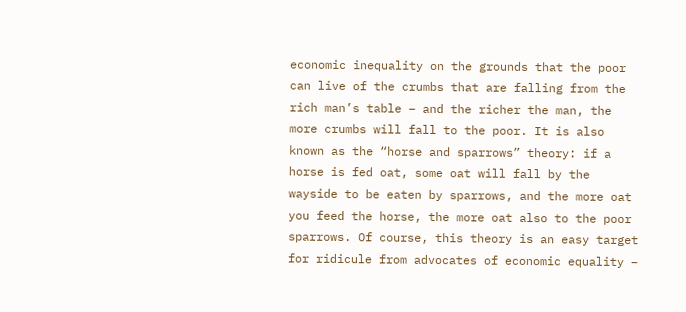economic inequality on the grounds that the poor can live of the crumbs that are falling from the rich man’s table – and the richer the man, the more crumbs will fall to the poor. It is also known as the “horse and sparrows” theory: if a horse is fed oat, some oat will fall by the wayside to be eaten by sparrows, and the more oat you feed the horse, the more oat also to the poor sparrows. Of course, this theory is an easy target for ridicule from advocates of economic equality –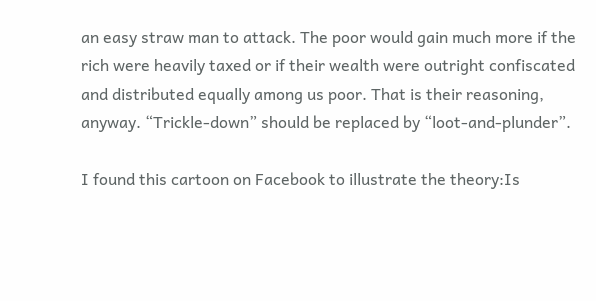an easy straw man to attack. The poor would gain much more if the rich were heavily taxed or if their wealth were outright confiscated and distributed equally among us poor. That is their reasoning, anyway. “Trickle-down” should be replaced by “loot-and-plunder”.

I found this cartoon on Facebook to illustrate the theory:Is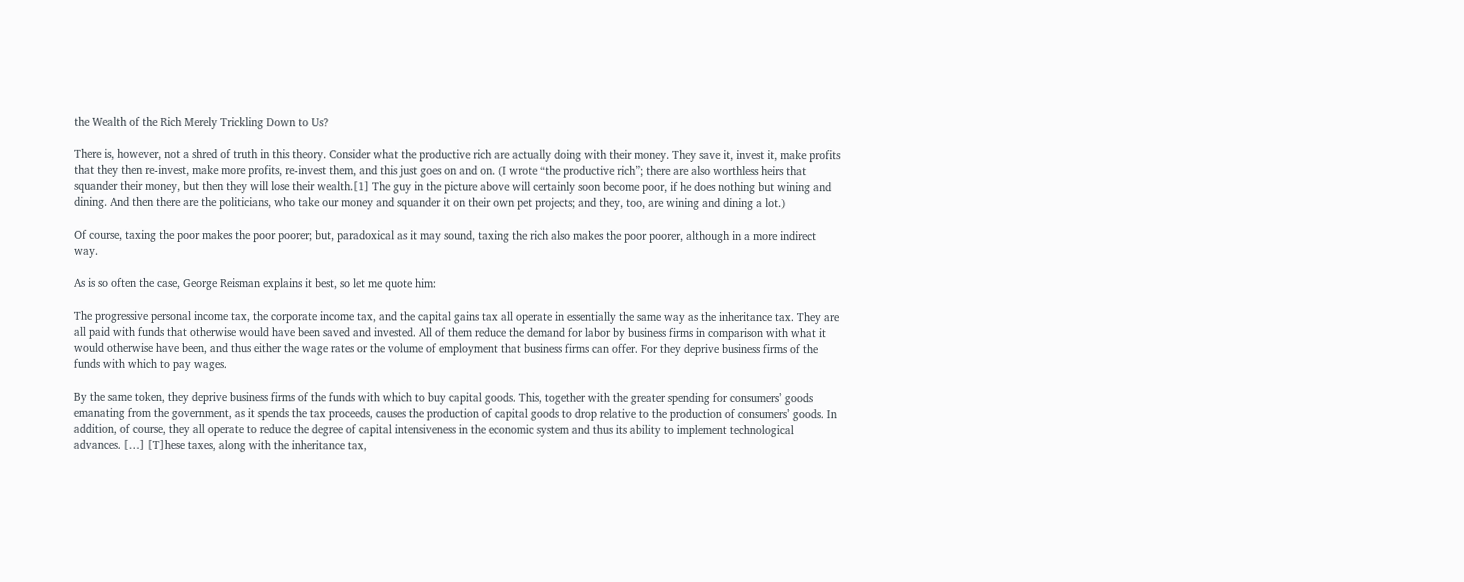the Wealth of the Rich Merely Trickling Down to Us?

There is, however, not a shred of truth in this theory. Consider what the productive rich are actually doing with their money. They save it, invest it, make profits that they then re-invest, make more profits, re-invest them, and this just goes on and on. (I wrote “the productive rich”; there are also worthless heirs that squander their money, but then they will lose their wealth.[1] The guy in the picture above will certainly soon become poor, if he does nothing but wining and dining. And then there are the politicians, who take our money and squander it on their own pet projects; and they, too, are wining and dining a lot.)

Of course, taxing the poor makes the poor poorer; but, paradoxical as it may sound, taxing the rich also makes the poor poorer, although in a more indirect way.

As is so often the case, George Reisman explains it best, so let me quote him:

The progressive personal income tax, the corporate income tax, and the capital gains tax all operate in essentially the same way as the inheritance tax. They are all paid with funds that otherwise would have been saved and invested. All of them reduce the demand for labor by business firms in comparison with what it would otherwise have been, and thus either the wage rates or the volume of employment that business firms can offer. For they deprive business firms of the funds with which to pay wages.

By the same token, they deprive business firms of the funds with which to buy capital goods. This, together with the greater spending for consumers’ goods emanating from the government, as it spends the tax proceeds, causes the production of capital goods to drop relative to the production of consumers’ goods. In addition, of course, they all operate to reduce the degree of capital intensiveness in the economic system and thus its ability to implement technological advances. […] [T]hese taxes, along with the inheritance tax,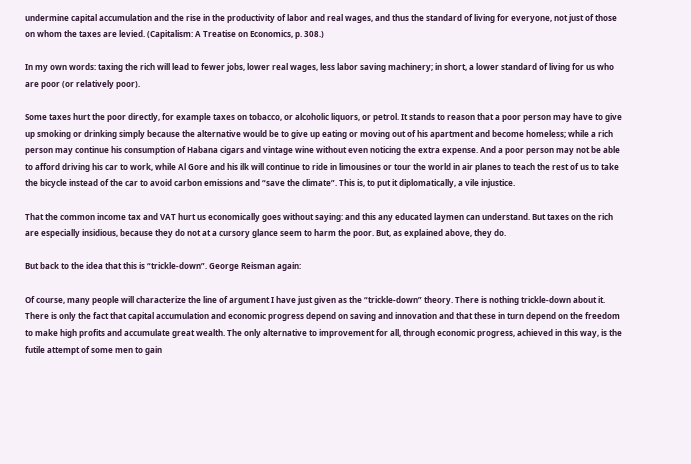undermine capital accumulation and the rise in the productivity of labor and real wages, and thus the standard of living for everyone, not just of those on whom the taxes are levied. (Capitalism: A Treatise on Economics, p. 308.)

In my own words: taxing the rich will lead to fewer jobs, lower real wages, less labor saving machinery; in short, a lower standard of living for us who are poor (or relatively poor).

Some taxes hurt the poor directly, for example taxes on tobacco, or alcoholic liquors, or petrol. It stands to reason that a poor person may have to give up smoking or drinking simply because the alternative would be to give up eating or moving out of his apartment and become homeless; while a rich person may continue his consumption of Habana cigars and vintage wine without even noticing the extra expense. And a poor person may not be able to afford driving his car to work, while Al Gore and his ilk will continue to ride in limousines or tour the world in air planes to teach the rest of us to take the bicycle instead of the car to avoid carbon emissions and “save the climate”. This is, to put it diplomatically, a vile injustice.

That the common income tax and VAT hurt us economically goes without saying: and this any educated laymen can understand. But taxes on the rich are especially insidious, because they do not at a cursory glance seem to harm the poor. But, as explained above, they do.

But back to the idea that this is “trickle-down”. George Reisman again:

Of course, many people will characterize the line of argument I have just given as the “trickle-down” theory. There is nothing trickle-down about it. There is only the fact that capital accumulation and economic progress depend on saving and innovation and that these in turn depend on the freedom to make high profits and accumulate great wealth. The only alternative to improvement for all, through economic progress, achieved in this way, is the futile attempt of some men to gain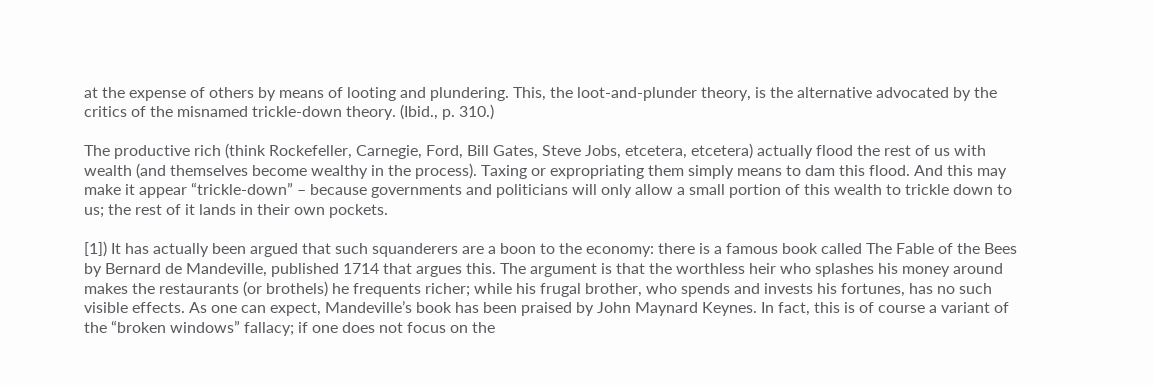at the expense of others by means of looting and plundering. This, the loot-and-plunder theory, is the alternative advocated by the critics of the misnamed trickle-down theory. (Ibid., p. 310.)

The productive rich (think Rockefeller, Carnegie, Ford, Bill Gates, Steve Jobs, etcetera, etcetera) actually flood the rest of us with wealth (and themselves become wealthy in the process). Taxing or expropriating them simply means to dam this flood. And this may make it appear “trickle-down” – because governments and politicians will only allow a small portion of this wealth to trickle down to us; the rest of it lands in their own pockets.

[1]) It has actually been argued that such squanderers are a boon to the economy: there is a famous book called The Fable of the Bees by Bernard de Mandeville, published 1714 that argues this. The argument is that the worthless heir who splashes his money around makes the restaurants (or brothels) he frequents richer; while his frugal brother, who spends and invests his fortunes, has no such visible effects. As one can expect, Mandeville’s book has been praised by John Maynard Keynes. In fact, this is of course a variant of the “broken windows” fallacy; if one does not focus on the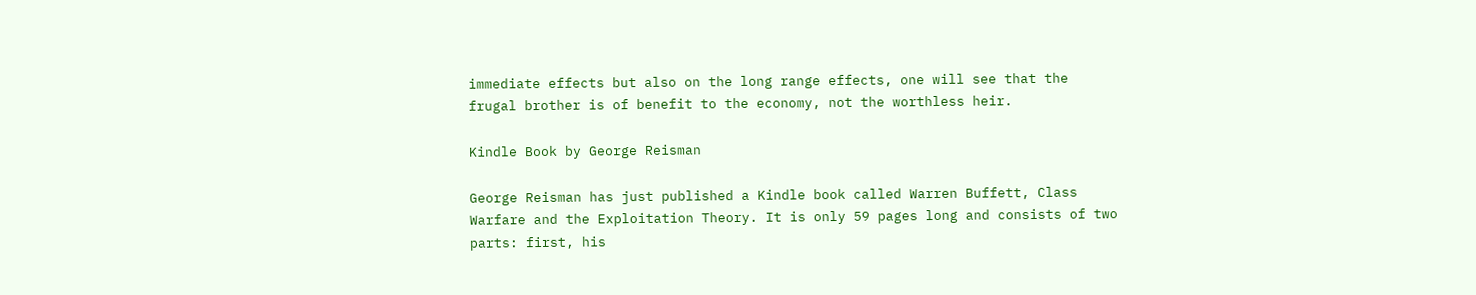immediate effects but also on the long range effects, one will see that the frugal brother is of benefit to the economy, not the worthless heir.

Kindle Book by George Reisman

George Reisman has just published a Kindle book called Warren Buffett, Class Warfare and the Exploitation Theory. It is only 59 pages long and consists of two parts: first, his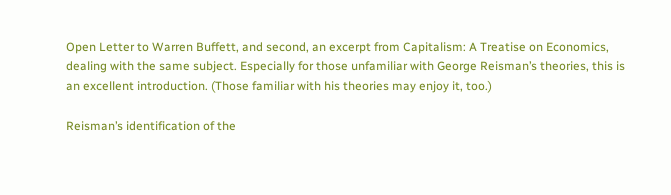Open Letter to Warren Buffett, and second, an excerpt from Capitalism: A Treatise on Economics, dealing with the same subject. Especially for those unfamiliar with George Reisman’s theories, this is an excellent introduction. (Those familiar with his theories may enjoy it, too.)

Reisman’s identification of the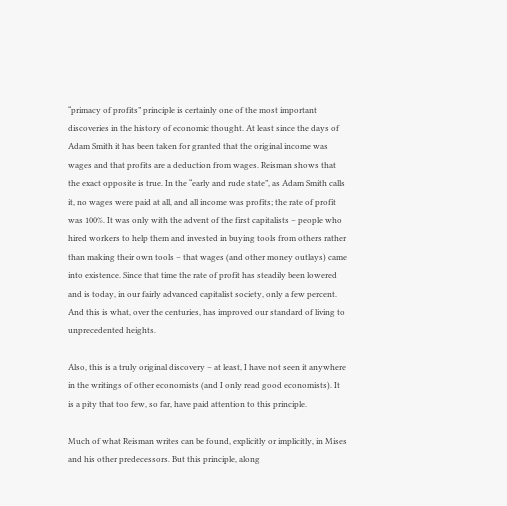“primacy of profits” principle is certainly one of the most important discoveries in the history of economic thought. At least since the days of Adam Smith it has been taken for granted that the original income was wages and that profits are a deduction from wages. Reisman shows that the exact opposite is true. In the “early and rude state”, as Adam Smith calls it, no wages were paid at all, and all income was profits; the rate of profit was 100%. It was only with the advent of the first capitalists – people who hired workers to help them and invested in buying tools from others rather than making their own tools – that wages (and other money outlays) came into existence. Since that time the rate of profit has steadily been lowered and is today, in our fairly advanced capitalist society, only a few percent. And this is what, over the centuries, has improved our standard of living to unprecedented heights.

Also, this is a truly original discovery – at least, I have not seen it anywhere in the writings of other economists (and I only read good economists). It is a pity that too few, so far, have paid attention to this principle.

Much of what Reisman writes can be found, explicitly or implicitly, in Mises and his other predecessors. But this principle, along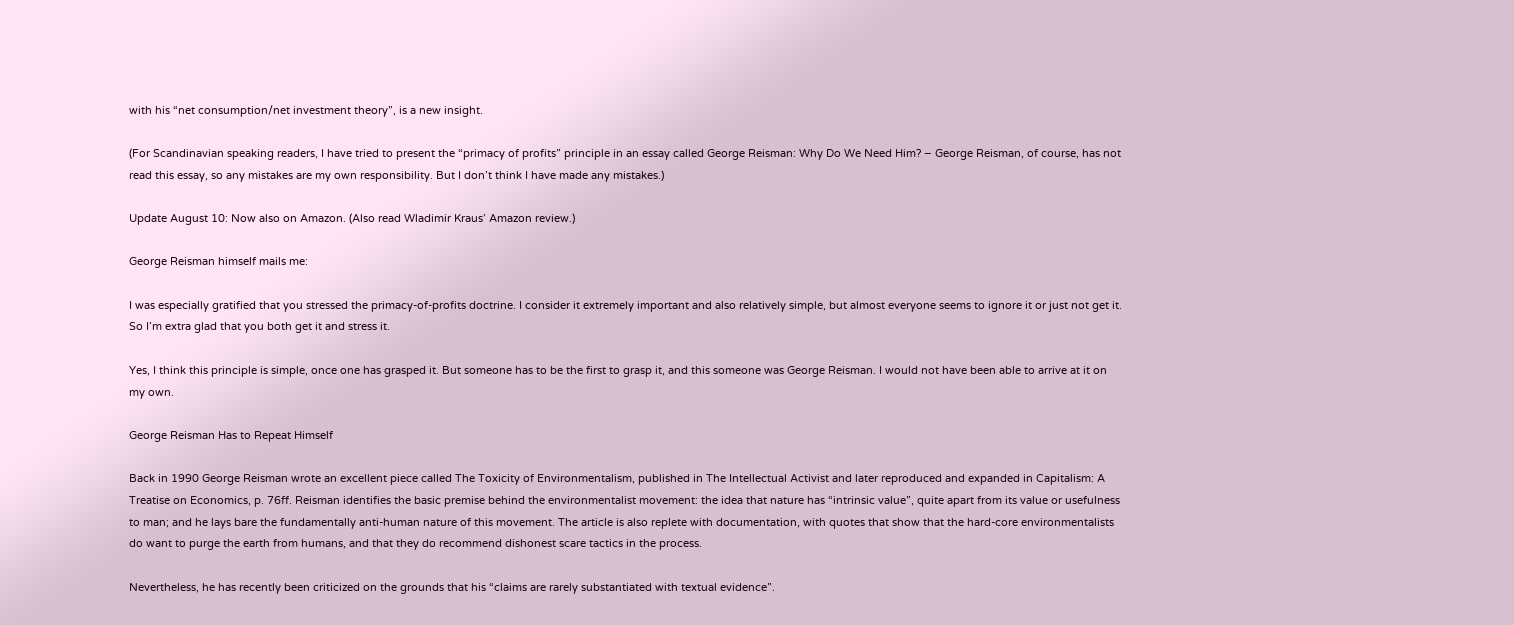with his “net consumption/net investment theory”, is a new insight.

(For Scandinavian speaking readers, I have tried to present the “primacy of profits” principle in an essay called George Reisman: Why Do We Need Him? – George Reisman, of course, has not read this essay, so any mistakes are my own responsibility. But I don’t think I have made any mistakes.)

Update August 10: Now also on Amazon. (Also read Wladimir Kraus’ Amazon review.)

George Reisman himself mails me:

I was especially gratified that you stressed the primacy-of-profits doctrine. I consider it extremely important and also relatively simple, but almost everyone seems to ignore it or just not get it. So I’m extra glad that you both get it and stress it.

Yes, I think this principle is simple, once one has grasped it. But someone has to be the first to grasp it, and this someone was George Reisman. I would not have been able to arrive at it on my own.

George Reisman Has to Repeat Himself

Back in 1990 George Reisman wrote an excellent piece called The Toxicity of Environmentalism, published in The Intellectual Activist and later reproduced and expanded in Capitalism: A Treatise on Economics, p. 76ff. Reisman identifies the basic premise behind the environmentalist movement: the idea that nature has “intrinsic value”, quite apart from its value or usefulness to man; and he lays bare the fundamentally anti-human nature of this movement. The article is also replete with documentation, with quotes that show that the hard-core environmentalists do want to purge the earth from humans, and that they do recommend dishonest scare tactics in the process.

Nevertheless, he has recently been criticized on the grounds that his “claims are rarely substantiated with textual evidence”.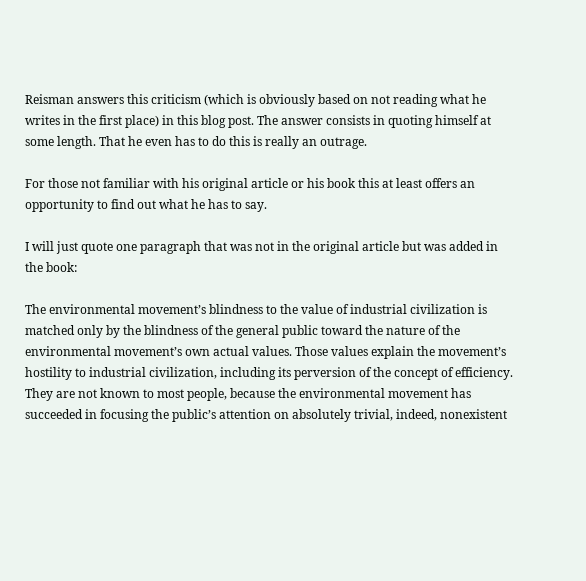Reisman answers this criticism (which is obviously based on not reading what he writes in the first place) in this blog post. The answer consists in quoting himself at some length. That he even has to do this is really an outrage.

For those not familiar with his original article or his book this at least offers an opportunity to find out what he has to say.

I will just quote one paragraph that was not in the original article but was added in the book:

The environmental movement’s blindness to the value of industrial civilization is matched only by the blindness of the general public toward the nature of the environmental movement’s own actual values. Those values explain the movement’s hostility to industrial civilization, including its perversion of the concept of efficiency. They are not known to most people, because the environmental movement has succeeded in focusing the public’s attention on absolutely trivial, indeed, nonexistent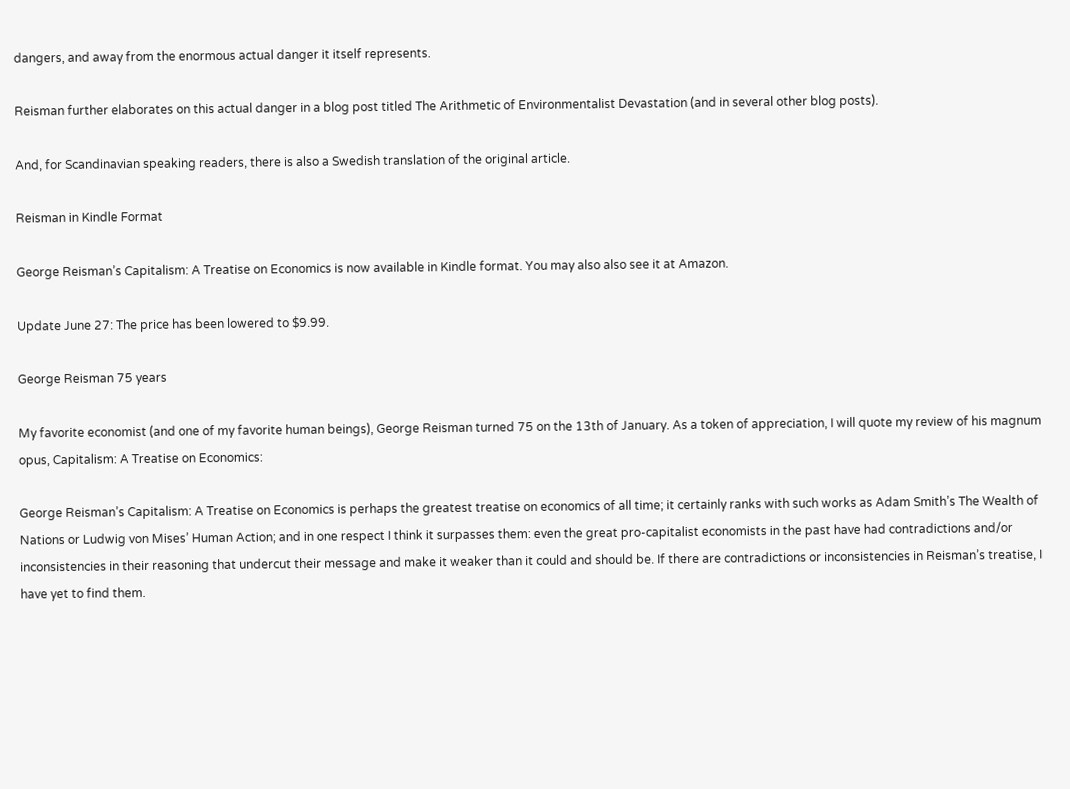dangers, and away from the enormous actual danger it itself represents.

Reisman further elaborates on this actual danger in a blog post titled The Arithmetic of Environmentalist Devastation (and in several other blog posts).

And, for Scandinavian speaking readers, there is also a Swedish translation of the original article.

Reisman in Kindle Format

George Reisman’s Capitalism: A Treatise on Economics is now available in Kindle format. You may also also see it at Amazon.

Update June 27: The price has been lowered to $9.99.

George Reisman 75 years

My favorite economist (and one of my favorite human beings), George Reisman turned 75 on the 13th of January. As a token of appreciation, I will quote my review of his magnum opus, Capitalism: A Treatise on Economics:

George Reisman’s Capitalism: A Treatise on Economics is perhaps the greatest treatise on economics of all time; it certainly ranks with such works as Adam Smith’s The Wealth of Nations or Ludwig von Mises’ Human Action; and in one respect I think it surpasses them: even the great pro-capitalist economists in the past have had contradictions and/or inconsistencies in their reasoning that undercut their message and make it weaker than it could and should be. If there are contradictions or inconsistencies in Reisman’s treatise, I have yet to find them.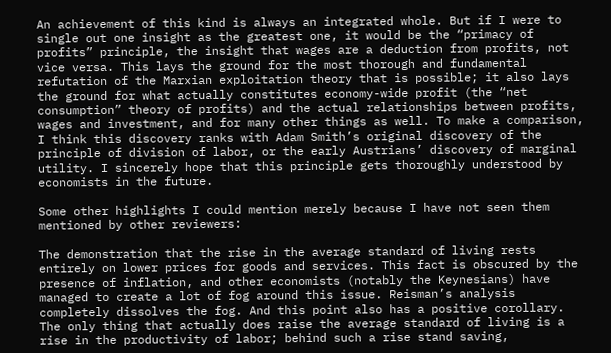An achievement of this kind is always an integrated whole. But if I were to single out one insight as the greatest one, it would be the “primacy of profits” principle, the insight that wages are a deduction from profits, not vice versa. This lays the ground for the most thorough and fundamental refutation of the Marxian exploitation theory that is possible; it also lays the ground for what actually constitutes economy-wide profit (the “net consumption” theory of profits) and the actual relationships between profits, wages and investment, and for many other things as well. To make a comparison, I think this discovery ranks with Adam Smith’s original discovery of the principle of division of labor, or the early Austrians’ discovery of marginal utility. I sincerely hope that this principle gets thoroughly understood by economists in the future.

Some other highlights I could mention merely because I have not seen them mentioned by other reviewers:

The demonstration that the rise in the average standard of living rests entirely on lower prices for goods and services. This fact is obscured by the presence of inflation, and other economists (notably the Keynesians) have managed to create a lot of fog around this issue. Reisman’s analysis completely dissolves the fog. And this point also has a positive corollary. The only thing that actually does raise the average standard of living is a rise in the productivity of labor; behind such a rise stand saving,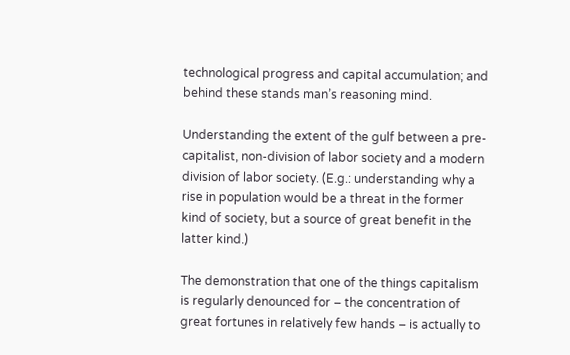technological progress and capital accumulation; and behind these stands man’s reasoning mind.

Understanding the extent of the gulf between a pre-capitalist, non-division of labor society and a modern division of labor society. (E.g.: understanding why a rise in population would be a threat in the former kind of society, but a source of great benefit in the latter kind.)

The demonstration that one of the things capitalism is regularly denounced for – the concentration of great fortunes in relatively few hands – is actually to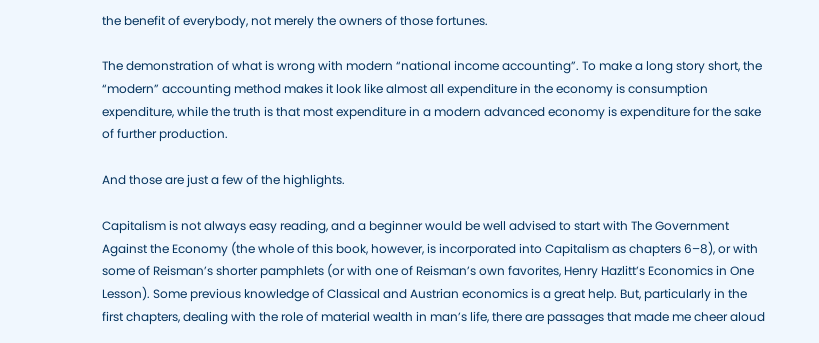the benefit of everybody, not merely the owners of those fortunes.

The demonstration of what is wrong with modern “national income accounting”. To make a long story short, the “modern” accounting method makes it look like almost all expenditure in the economy is consumption expenditure, while the truth is that most expenditure in a modern advanced economy is expenditure for the sake of further production.

And those are just a few of the highlights.

Capitalism is not always easy reading, and a beginner would be well advised to start with The Government Against the Economy (the whole of this book, however, is incorporated into Capitalism as chapters 6–8), or with some of Reisman’s shorter pamphlets (or with one of Reisman’s own favorites, Henry Hazlitt’s Economics in One Lesson). Some previous knowledge of Classical and Austrian economics is a great help. But, particularly in the first chapters, dealing with the role of material wealth in man’s life, there are passages that made me cheer aloud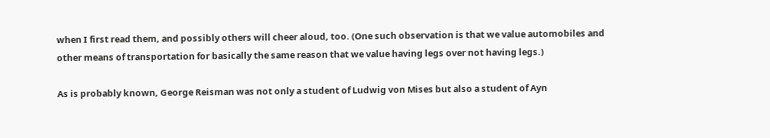when I first read them, and possibly others will cheer aloud, too. (One such observation is that we value automobiles and other means of transportation for basically the same reason that we value having legs over not having legs.)

As is probably known, George Reisman was not only a student of Ludwig von Mises but also a student of Ayn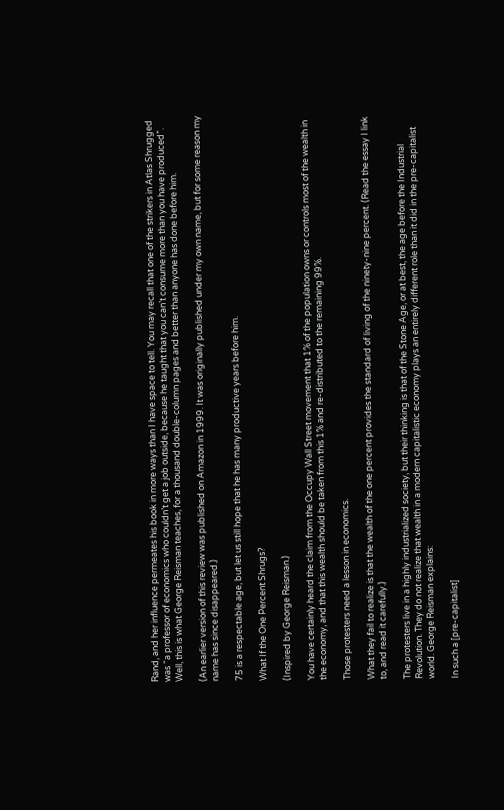Rand, and her influence permeates his book in more ways than I have space to tell. You may recall that one of the strikers in Atlas Shrugged was “a professor of economics who couldn’t get a job outside, because he taught that you can’t consume more than you have produced”. Well, this is what George Reisman teaches, for a thousand double-column pages and better than anyone has done before him.

(An earlier version of this review was published on Amazon in 1999. It was originally published under my own name, but for some reason my name has since disappeared.)

75 is a respectable age, but let us still hope that he has many productive years before him.

What If the One Percent Shrugs?

(Inspired by George Reisman.)

You have certainly heard the claim from the Occupy Wall Street movement that 1% of the population owns or controls most of the wealth in the economy, and that this wealth should be taken from this 1% and re-distributed to the remaining 99%.

Those protesters need a lesson in economics.

What they fail to realize is that the wealth of the one percent provides the standard of living of the ninety-nine percent. (Read the essay I link to, and read it carefully.)

The protesters live in a highly industrialized society, but their thinking is that of the Stone Age, or at best, the age before the Industrial Revolution. They do not realize that wealth in a modern capitalistic economy plays an entirely different role than it did in the pre-capitalist world. George Reisman explains:

In such a [pre-capitalist]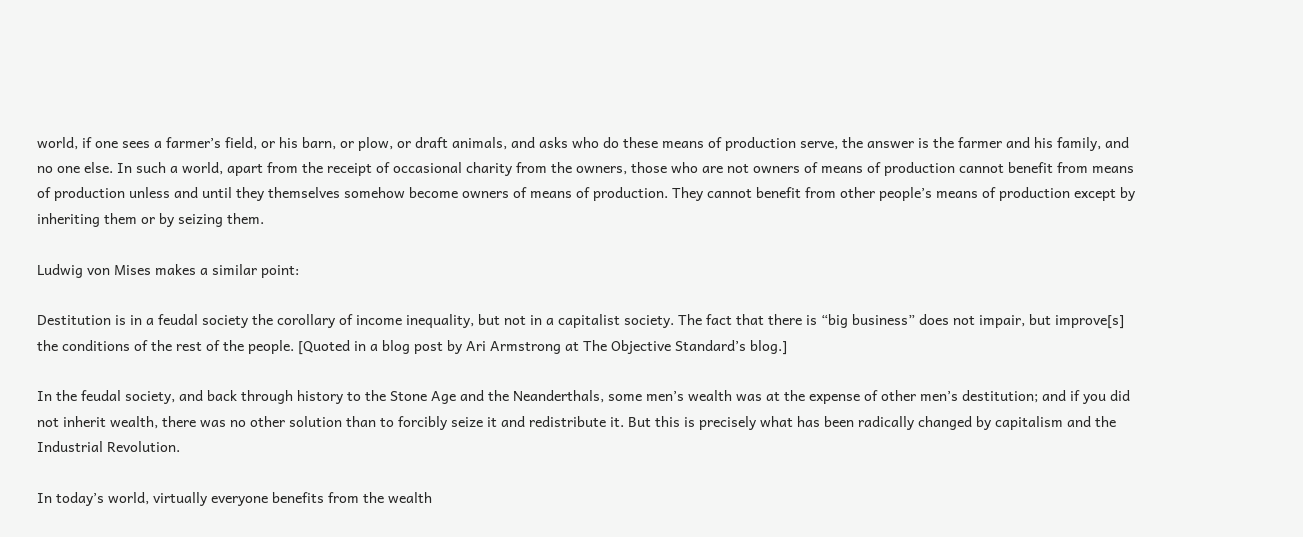world, if one sees a farmer’s field, or his barn, or plow, or draft animals, and asks who do these means of production serve, the answer is the farmer and his family, and no one else. In such a world, apart from the receipt of occasional charity from the owners, those who are not owners of means of production cannot benefit from means of production unless and until they themselves somehow become owners of means of production. They cannot benefit from other people’s means of production except by inheriting them or by seizing them.

Ludwig von Mises makes a similar point:

Destitution is in a feudal society the corollary of income inequality, but not in a capitalist society. The fact that there is “big business” does not impair, but improve[s] the conditions of the rest of the people. [Quoted in a blog post by Ari Armstrong at The Objective Standard’s blog.]

In the feudal society, and back through history to the Stone Age and the Neanderthals, some men’s wealth was at the expense of other men’s destitution; and if you did not inherit wealth, there was no other solution than to forcibly seize it and redistribute it. But this is precisely what has been radically changed by capitalism and the Industrial Revolution.

In today’s world, virtually everyone benefits from the wealth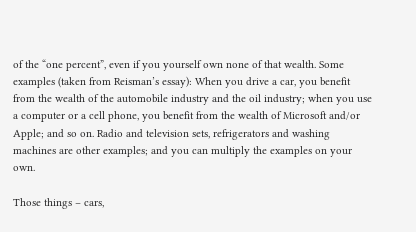of the “one percent”, even if you yourself own none of that wealth. Some examples (taken from Reisman’s essay): When you drive a car, you benefit from the wealth of the automobile industry and the oil industry; when you use a computer or a cell phone, you benefit from the wealth of Microsoft and/or Apple; and so on. Radio and television sets, refrigerators and washing machines are other examples; and you can multiply the examples on your own.

Those things – cars,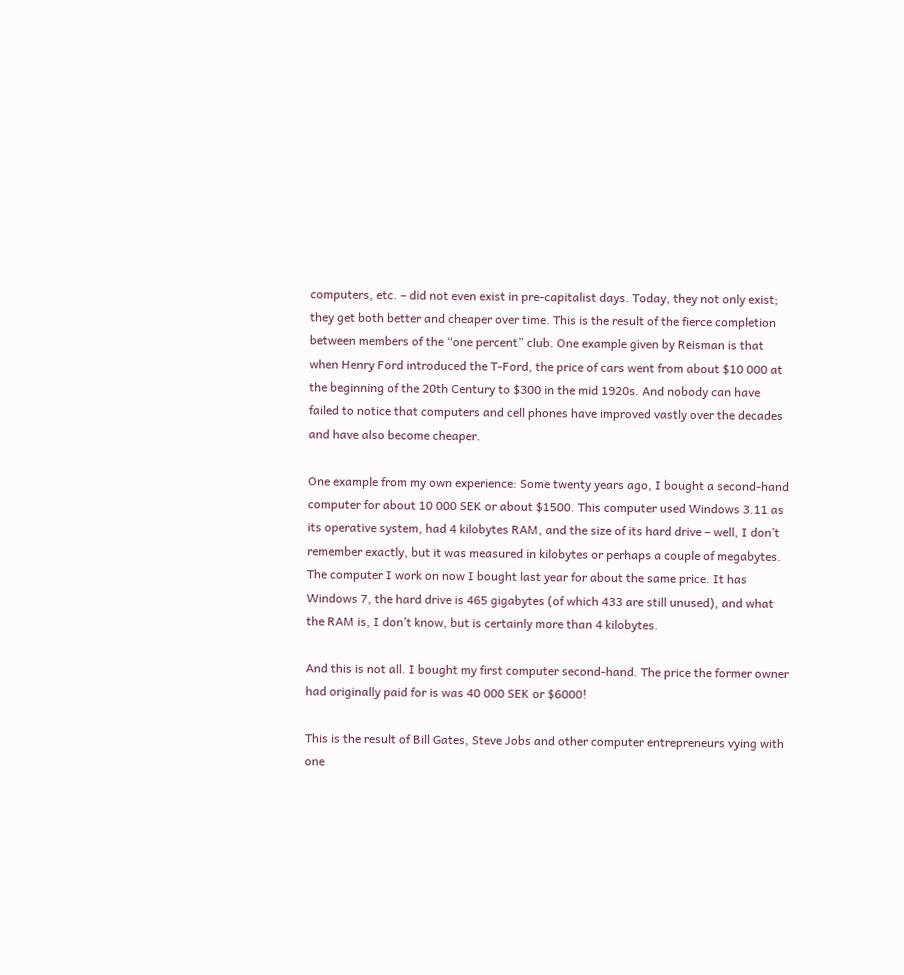computers, etc. – did not even exist in pre-capitalist days. Today, they not only exist; they get both better and cheaper over time. This is the result of the fierce completion between members of the “one percent” club. One example given by Reisman is that when Henry Ford introduced the T-Ford, the price of cars went from about $10 000 at the beginning of the 20th Century to $300 in the mid 1920s. And nobody can have failed to notice that computers and cell phones have improved vastly over the decades and have also become cheaper.

One example from my own experience: Some twenty years ago, I bought a second-hand computer for about 10 000 SEK or about $1500. This computer used Windows 3.11 as its operative system, had 4 kilobytes RAM, and the size of its hard drive – well, I don’t remember exactly, but it was measured in kilobytes or perhaps a couple of megabytes. The computer I work on now I bought last year for about the same price. It has Windows 7, the hard drive is 465 gigabytes (of which 433 are still unused), and what the RAM is, I don’t know, but is certainly more than 4 kilobytes.

And this is not all. I bought my first computer second-hand. The price the former owner had originally paid for is was 40 000 SEK or $6000!

This is the result of Bill Gates, Steve Jobs and other computer entrepreneurs vying with one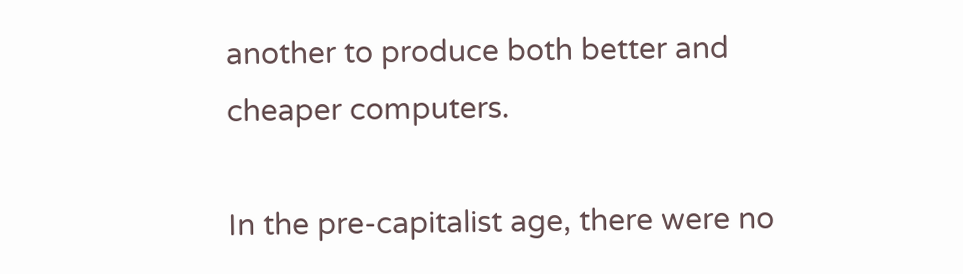another to produce both better and cheaper computers.

In the pre-capitalist age, there were no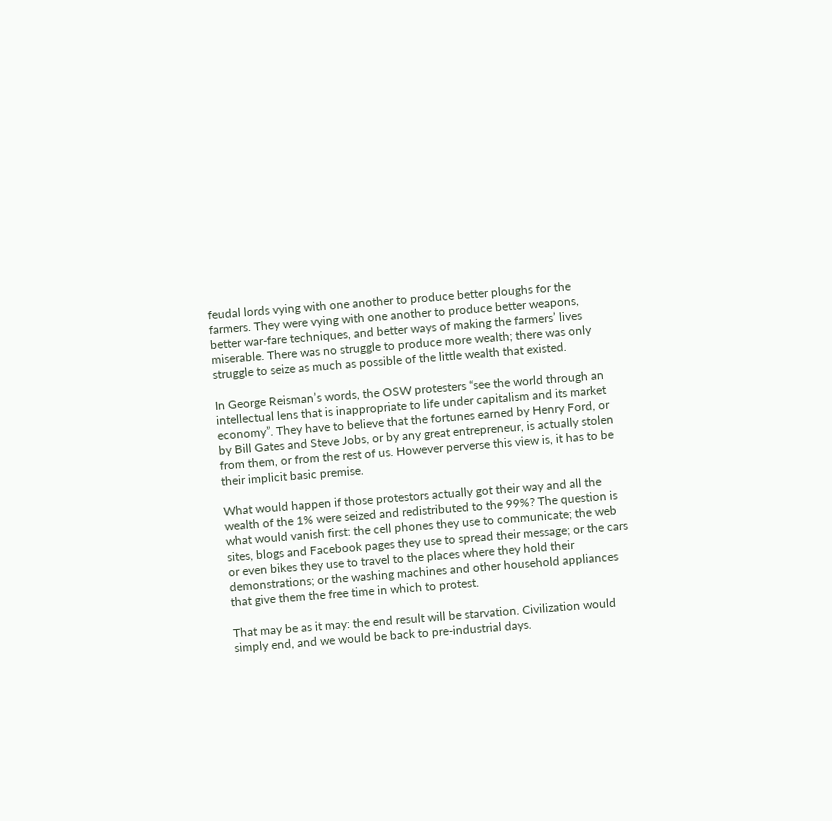feudal lords vying with one another to produce better ploughs for the farmers. They were vying with one another to produce better weapons, better war-fare techniques, and better ways of making the farmers’ lives miserable. There was no struggle to produce more wealth; there was only struggle to seize as much as possible of the little wealth that existed.

In George Reisman’s words, the OSW protesters “see the world through an intellectual lens that is inappropriate to life under capitalism and its market economy”. They have to believe that the fortunes earned by Henry Ford, or by Bill Gates and Steve Jobs, or by any great entrepreneur, is actually stolen from them, or from the rest of us. However perverse this view is, it has to be their implicit basic premise.

What would happen if those protestors actually got their way and all the wealth of the 1% were seized and redistributed to the 99%? The question is what would vanish first: the cell phones they use to communicate; the web sites, blogs and Facebook pages they use to spread their message; or the cars or even bikes they use to travel to the places where they hold their demonstrations; or the washing machines and other household appliances that give them the free time in which to protest.

That may be as it may: the end result will be starvation. Civilization would simply end, and we would be back to pre-industrial days.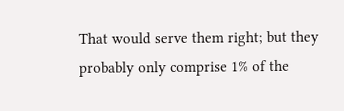That would serve them right; but they probably only comprise 1% of the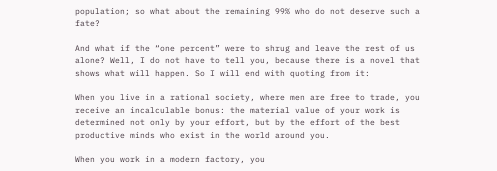population; so what about the remaining 99% who do not deserve such a fate?

And what if the “one percent” were to shrug and leave the rest of us alone? Well, I do not have to tell you, because there is a novel that shows what will happen. So I will end with quoting from it:

When you live in a rational society, where men are free to trade, you receive an incalculable bonus: the material value of your work is determined not only by your effort, but by the effort of the best productive minds who exist in the world around you.

When you work in a modern factory, you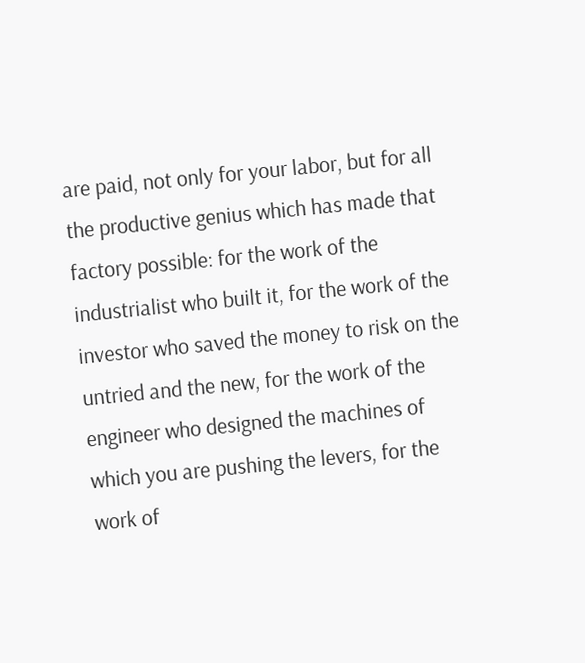are paid, not only for your labor, but for all the productive genius which has made that factory possible: for the work of the industrialist who built it, for the work of the investor who saved the money to risk on the untried and the new, for the work of the engineer who designed the machines of which you are pushing the levers, for the work of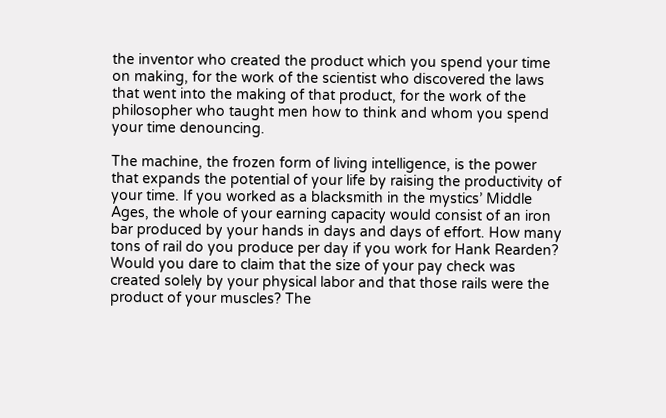the inventor who created the product which you spend your time on making, for the work of the scientist who discovered the laws that went into the making of that product, for the work of the philosopher who taught men how to think and whom you spend your time denouncing.

The machine, the frozen form of living intelligence, is the power that expands the potential of your life by raising the productivity of your time. If you worked as a blacksmith in the mystics’ Middle Ages, the whole of your earning capacity would consist of an iron bar produced by your hands in days and days of effort. How many tons of rail do you produce per day if you work for Hank Rearden? Would you dare to claim that the size of your pay check was created solely by your physical labor and that those rails were the product of your muscles? The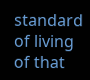standard of living of that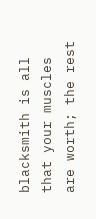blacksmith is all that your muscles are worth; the rest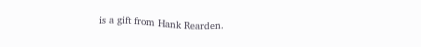is a gift from Hank Rearden.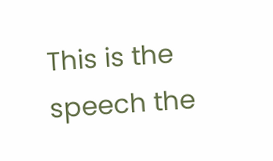This is the speech the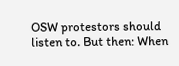OSW protestors should listen to. But then: When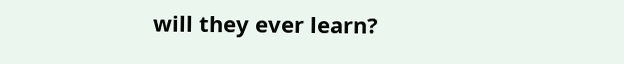will they ever learn?